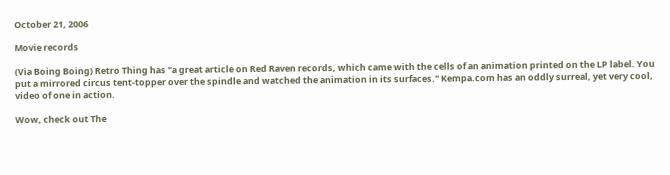October 21, 2006

Movie records

(Via Boing Boing) Retro Thing has "a great article on Red Raven records, which came with the cells of an animation printed on the LP label. You put a mirrored circus tent-topper over the spindle and watched the animation in its surfaces." Kempa.com has an oddly surreal, yet very cool, video of one in action.

Wow, check out The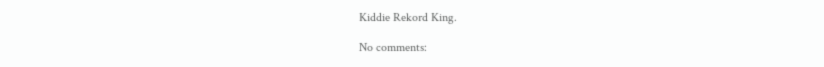Kiddie Rekord King.

No comments: